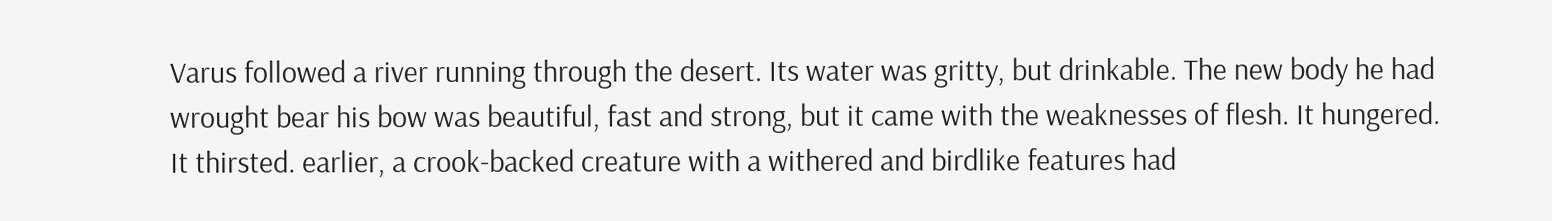Varus followed a river running through the desert. Its water was gritty, but drinkable. The new body he had wrought bear his bow was beautiful, fast and strong, but it came with the weaknesses of flesh. It hungered. It thirsted. earlier, a crook-backed creature with a withered and birdlike features had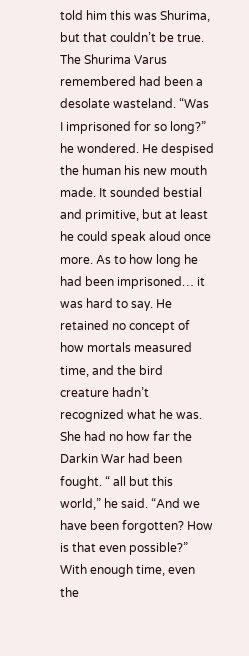told him this was Shurima, but that couldn’t be true. The Shurima Varus remembered had been a desolate wasteland. “Was I imprisoned for so long?” he wondered. He despised the human his new mouth made. It sounded bestial and primitive, but at least he could speak aloud once more. As to how long he had been imprisoned… it was hard to say. He retained no concept of how mortals measured time, and the bird creature hadn’t recognized what he was. She had no how far the Darkin War had been fought. “ all but this world,” he said. “And we have been forgotten? How is that even possible?” With enough time, even the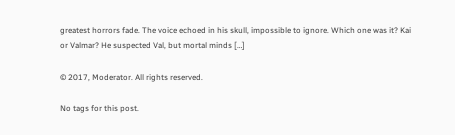greatest horrors fade. The voice echoed in his skull, impossible to ignore. Which one was it? Kai or Valmar? He suspected Val, but mortal minds […]

© 2017, Moderator. All rights reserved.

No tags for this post.